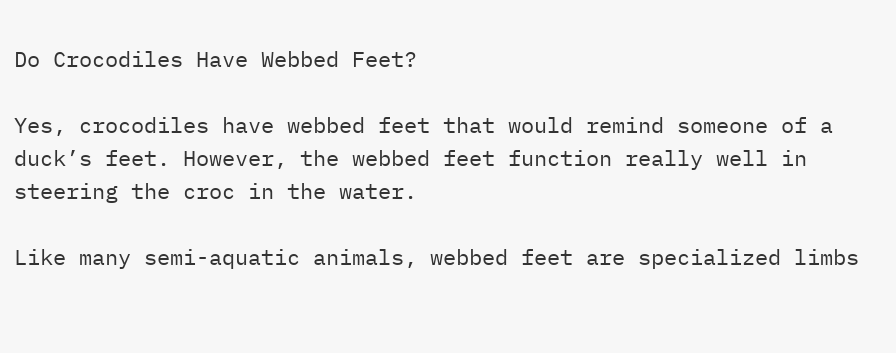Do Crocodiles Have Webbed Feet?

Yes, crocodiles have webbed feet that would remind someone of a duck’s feet. However, the webbed feet function really well in steering the croc in the water.

Like many semi-aquatic animals, webbed feet are specialized limbs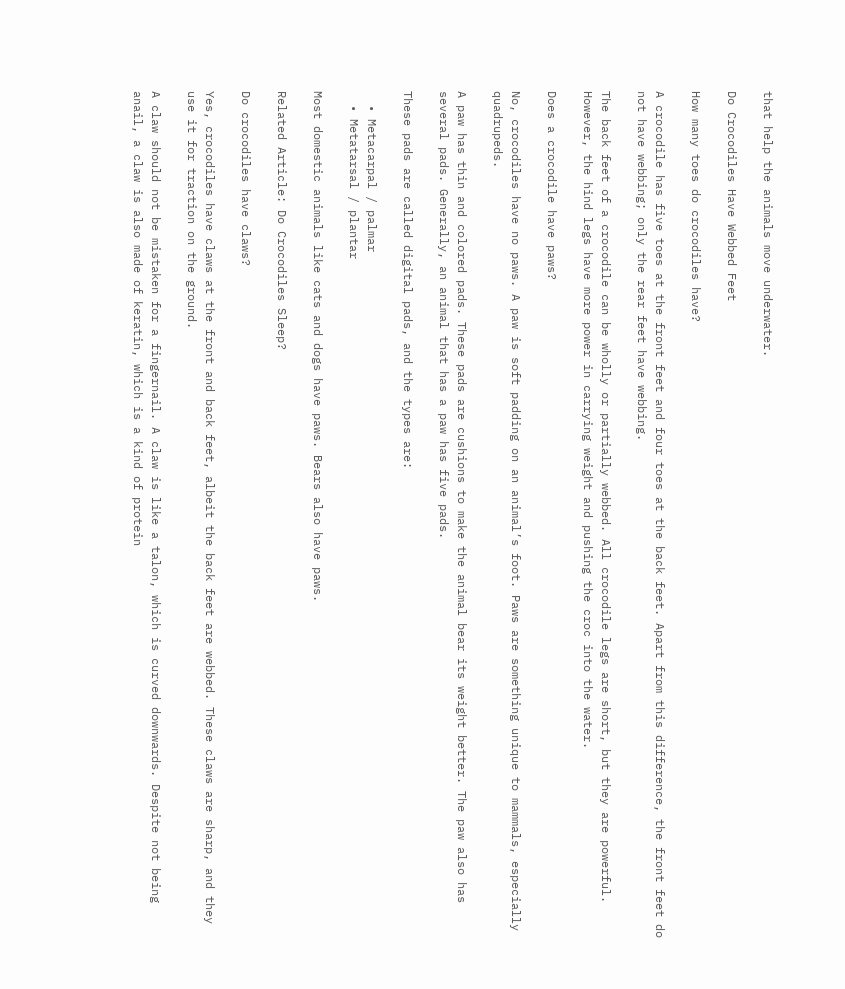that help the animals move underwater.

Do Crocodiles Have Webbed Feet

How many toes do crocodiles have?

A crocodile has five toes at the front feet and four toes at the back feet. Apart from this difference, the front feet do not have webbing; only the rear feet have webbing.

The back feet of a crocodile can be wholly or partially webbed. All crocodile legs are short, but they are powerful. However, the hind legs have more power in carrying weight and pushing the croc into the water.

Does a crocodile have paws?

No, crocodiles have no paws. A paw is soft padding on an animal’s foot. Paws are something unique to mammals, especially quadrupeds.

A paw has thin and colored pads. These pads are cushions to make the animal bear its weight better. The paw also has several pads. Generally, an animal that has a paw has five pads.

These pads are called digital pads, and the types are:

  • Metacarpal / palmar
  • Metatarsal / plantar

Most domestic animals like cats and dogs have paws. Bears also have paws.

Related Article: Do Crocodiles Sleep?

Do crocodiles have claws?

Yes, crocodiles have claws at the front and back feet, albeit the back feet are webbed. These claws are sharp, and they use it for traction on the ground.

A claw should not be mistaken for a fingernail. A claw is like a talon, which is curved downwards. Despite not being anail, a claw is also made of keratin, which is a kind of protein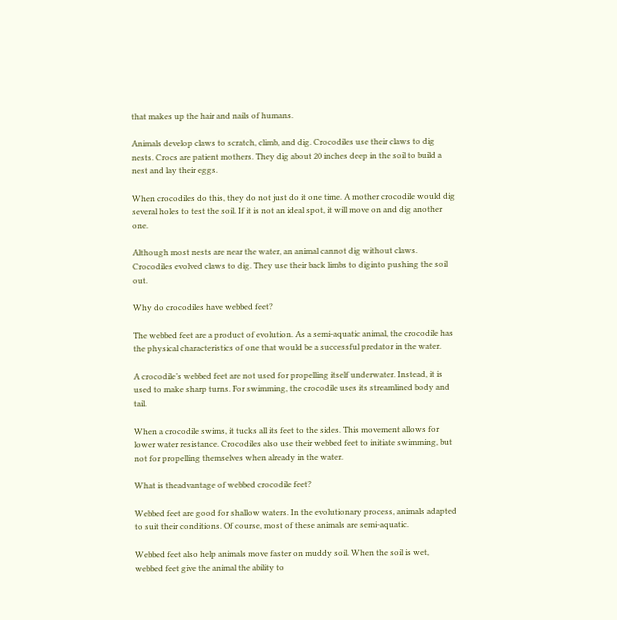that makes up the hair and nails of humans.

Animals develop claws to scratch, climb, and dig. Crocodiles use their claws to dig nests. Crocs are patient mothers. They dig about 20 inches deep in the soil to build a nest and lay their eggs.

When crocodiles do this, they do not just do it one time. A mother crocodile would dig several holes to test the soil. If it is not an ideal spot, it will move on and dig another one.

Although most nests are near the water, an animal cannot dig without claws. Crocodiles evolved claws to dig. They use their back limbs to diginto pushing the soil out.

Why do crocodiles have webbed feet?

The webbed feet are a product of evolution. As a semi-aquatic animal, the crocodile has the physical characteristics of one that would be a successful predator in the water.

A crocodile’s webbed feet are not used for propelling itself underwater. Instead, it is used to make sharp turns. For swimming, the crocodile uses its streamlined body and tail.

When a crocodile swims, it tucks all its feet to the sides. This movement allows for lower water resistance. Crocodiles also use their webbed feet to initiate swimming, but not for propelling themselves when already in the water.

What is theadvantage of webbed crocodile feet?

Webbed feet are good for shallow waters. In the evolutionary process, animals adapted to suit their conditions. Of course, most of these animals are semi-aquatic.

Webbed feet also help animals move faster on muddy soil. When the soil is wet, webbed feet give the animal the ability to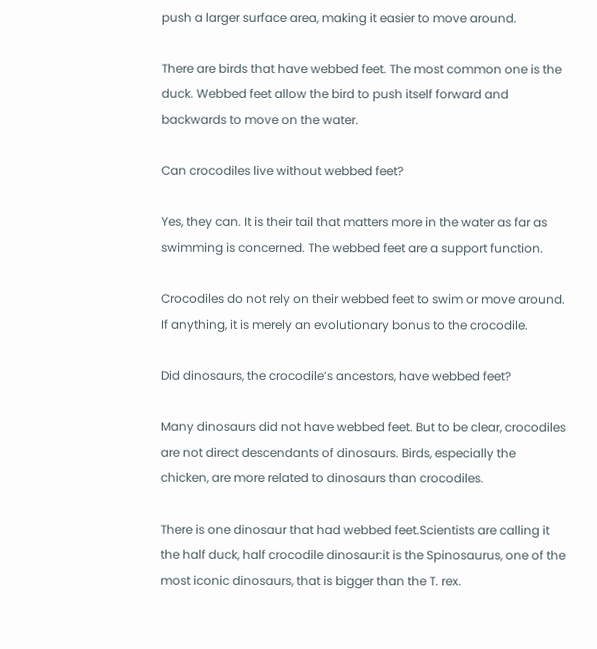push a larger surface area, making it easier to move around.

There are birds that have webbed feet. The most common one is the duck. Webbed feet allow the bird to push itself forward and backwards to move on the water.

Can crocodiles live without webbed feet?

Yes, they can. It is their tail that matters more in the water as far as swimming is concerned. The webbed feet are a support function.

Crocodiles do not rely on their webbed feet to swim or move around. If anything, it is merely an evolutionary bonus to the crocodile.

Did dinosaurs, the crocodile’s ancestors, have webbed feet?

Many dinosaurs did not have webbed feet. But to be clear, crocodiles are not direct descendants of dinosaurs. Birds, especially the chicken, are more related to dinosaurs than crocodiles.

There is one dinosaur that had webbed feet.Scientists are calling it the half duck, half crocodile dinosaur:it is the Spinosaurus, one of the most iconic dinosaurs, that is bigger than the T. rex.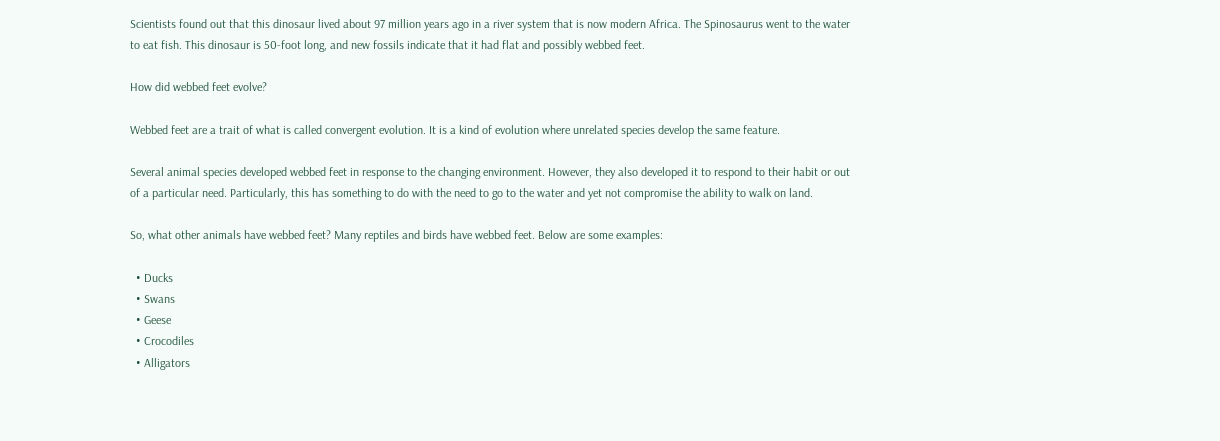Scientists found out that this dinosaur lived about 97 million years ago in a river system that is now modern Africa. The Spinosaurus went to the water to eat fish. This dinosaur is 50-foot long, and new fossils indicate that it had flat and possibly webbed feet.

How did webbed feet evolve?

Webbed feet are a trait of what is called convergent evolution. It is a kind of evolution where unrelated species develop the same feature.

Several animal species developed webbed feet in response to the changing environment. However, they also developed it to respond to their habit or out of a particular need. Particularly, this has something to do with the need to go to the water and yet not compromise the ability to walk on land.

So, what other animals have webbed feet? Many reptiles and birds have webbed feet. Below are some examples:

  • Ducks
  • Swans
  • Geese
  • Crocodiles
  • Alligators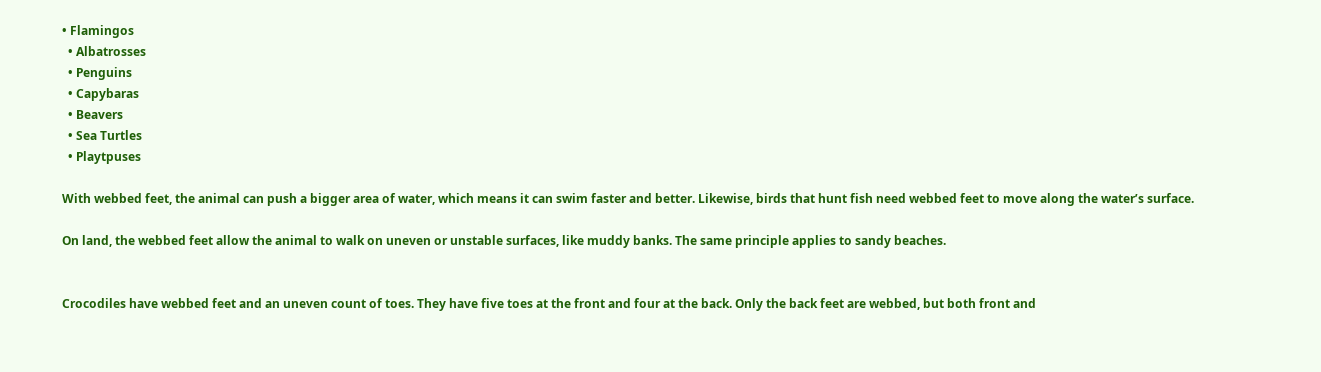• Flamingos
  • Albatrosses
  • Penguins
  • Capybaras
  • Beavers
  • Sea Turtles
  • Playtpuses

With webbed feet, the animal can push a bigger area of water, which means it can swim faster and better. Likewise, birds that hunt fish need webbed feet to move along the water’s surface.

On land, the webbed feet allow the animal to walk on uneven or unstable surfaces, like muddy banks. The same principle applies to sandy beaches.


Crocodiles have webbed feet and an uneven count of toes. They have five toes at the front and four at the back. Only the back feet are webbed, but both front and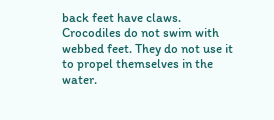back feet have claws. Crocodiles do not swim with webbed feet. They do not use it to propel themselves in the water.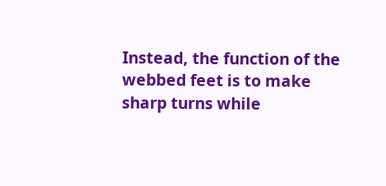Instead, the function of the webbed feet is to make sharp turns while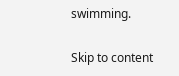swimming.

Skip to content